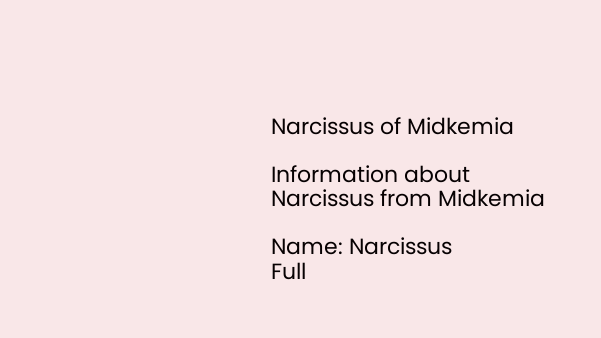Narcissus of Midkemia

Information about Narcissus from Midkemia

Name: Narcissus
Full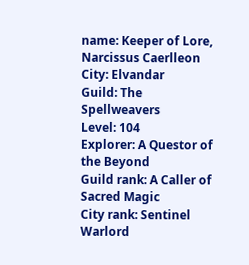name: Keeper of Lore, Narcissus Caerlleon
City: Elvandar
Guild: The Spellweavers
Level: 104
Explorer: A Questor of the Beyond
Guild rank: A Caller of Sacred Magic
City rank: Sentinel
Warlord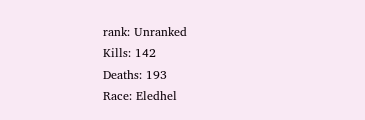rank: Unranked
Kills: 142
Deaths: 193
Race: Eledhel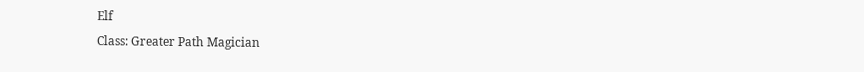Elf
Class: Greater Path Magician